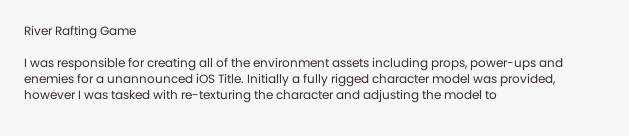River Rafting Game

I was responsible for creating all of the environment assets including props, power-ups and enemies for a unannounced iOS Title. Initially a fully rigged character model was provided, however I was tasked with re-texturing the character and adjusting the model to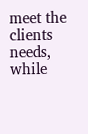meet the clients needs, while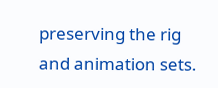preserving the rig and animation sets.